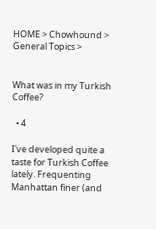HOME > Chowhound > General Topics >


What was in my Turkish Coffee?

  • 4

I've developed quite a taste for Turkish Coffee lately. Frequenting Manhattan finer (and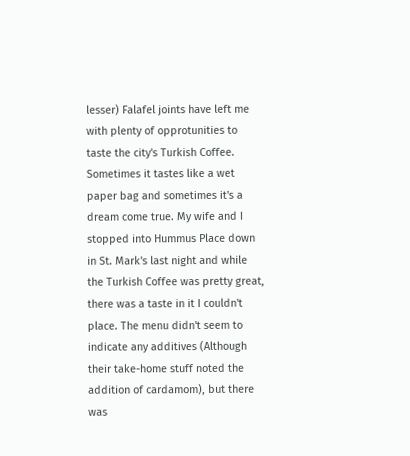lesser) Falafel joints have left me with plenty of opprotunities to taste the city's Turkish Coffee. Sometimes it tastes like a wet paper bag and sometimes it's a dream come true. My wife and I stopped into Hummus Place down in St. Mark's last night and while the Turkish Coffee was pretty great, there was a taste in it I couldn't place. The menu didn't seem to indicate any additives (Although their take-home stuff noted the addition of cardamom), but there was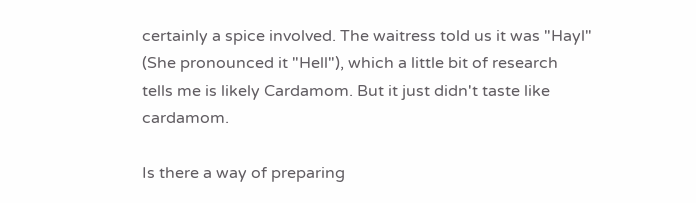certainly a spice involved. The waitress told us it was "Hayl" (She pronounced it "Hell"), which a little bit of research tells me is likely Cardamom. But it just didn't taste like cardamom.

Is there a way of preparing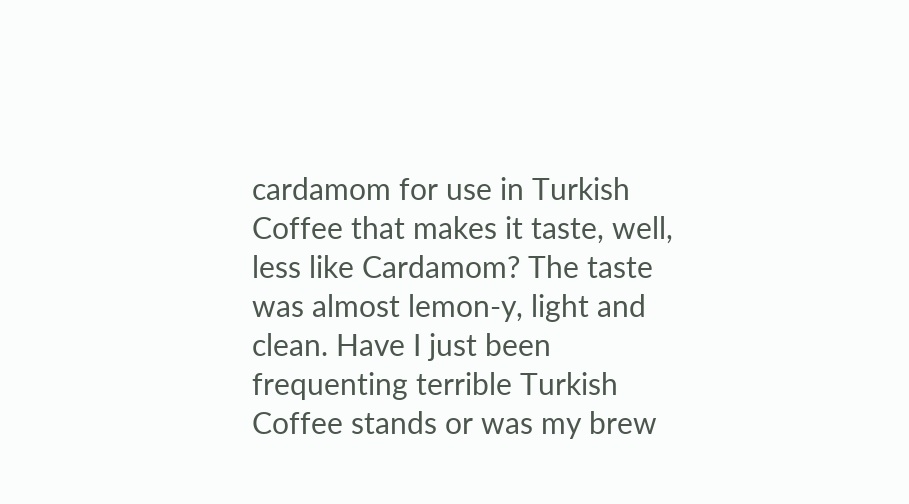cardamom for use in Turkish Coffee that makes it taste, well, less like Cardamom? The taste was almost lemon-y, light and clean. Have I just been frequenting terrible Turkish Coffee stands or was my brew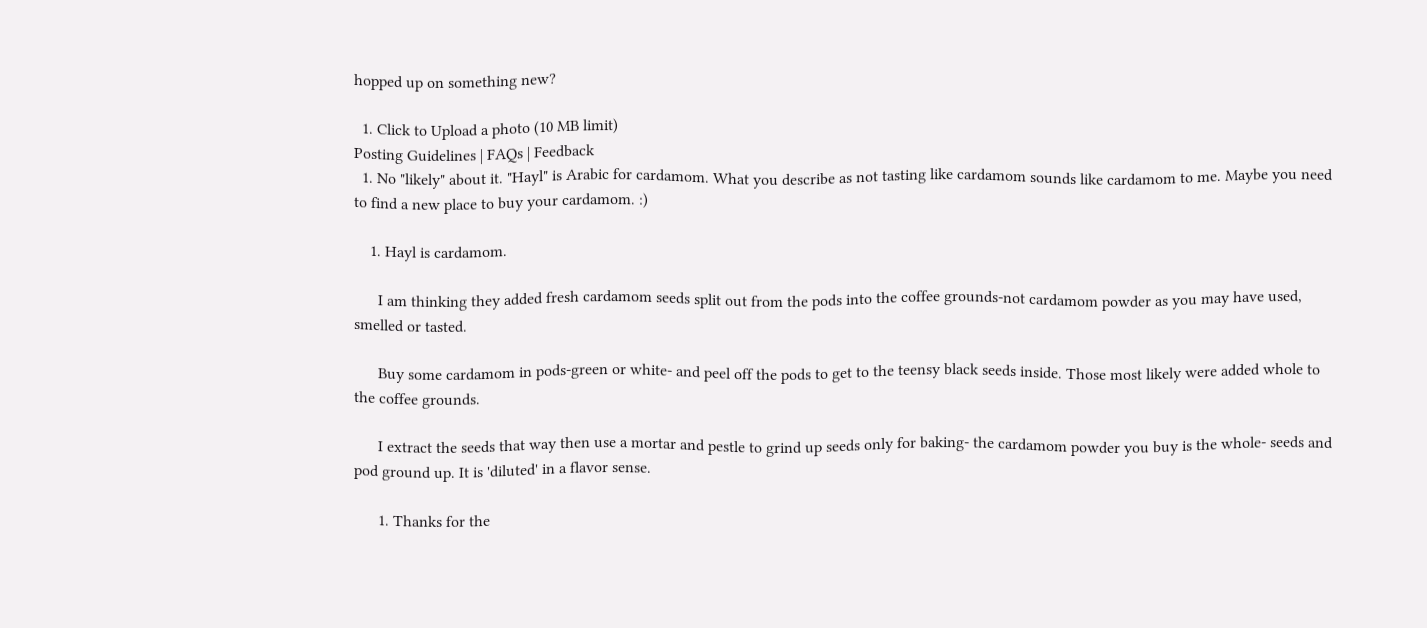hopped up on something new?

  1. Click to Upload a photo (10 MB limit)
Posting Guidelines | FAQs | Feedback
  1. No "likely" about it. "Hayl" is Arabic for cardamom. What you describe as not tasting like cardamom sounds like cardamom to me. Maybe you need to find a new place to buy your cardamom. :)

    1. Hayl is cardamom.

      I am thinking they added fresh cardamom seeds split out from the pods into the coffee grounds-not cardamom powder as you may have used, smelled or tasted.

      Buy some cardamom in pods-green or white- and peel off the pods to get to the teensy black seeds inside. Those most likely were added whole to the coffee grounds.

      I extract the seeds that way then use a mortar and pestle to grind up seeds only for baking- the cardamom powder you buy is the whole- seeds and pod ground up. It is 'diluted' in a flavor sense.

      1. Thanks for the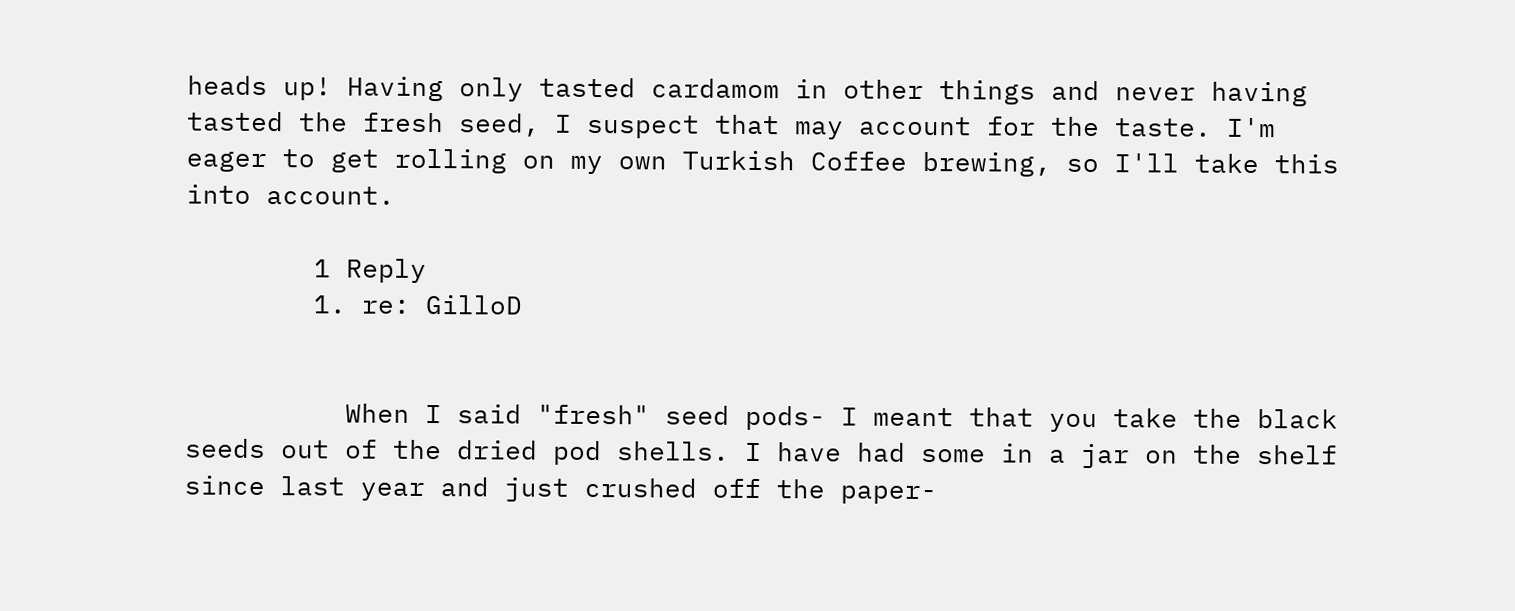heads up! Having only tasted cardamom in other things and never having tasted the fresh seed, I suspect that may account for the taste. I'm eager to get rolling on my own Turkish Coffee brewing, so I'll take this into account.

        1 Reply
        1. re: GilloD


          When I said "fresh" seed pods- I meant that you take the black seeds out of the dried pod shells. I have had some in a jar on the shelf since last year and just crushed off the paper-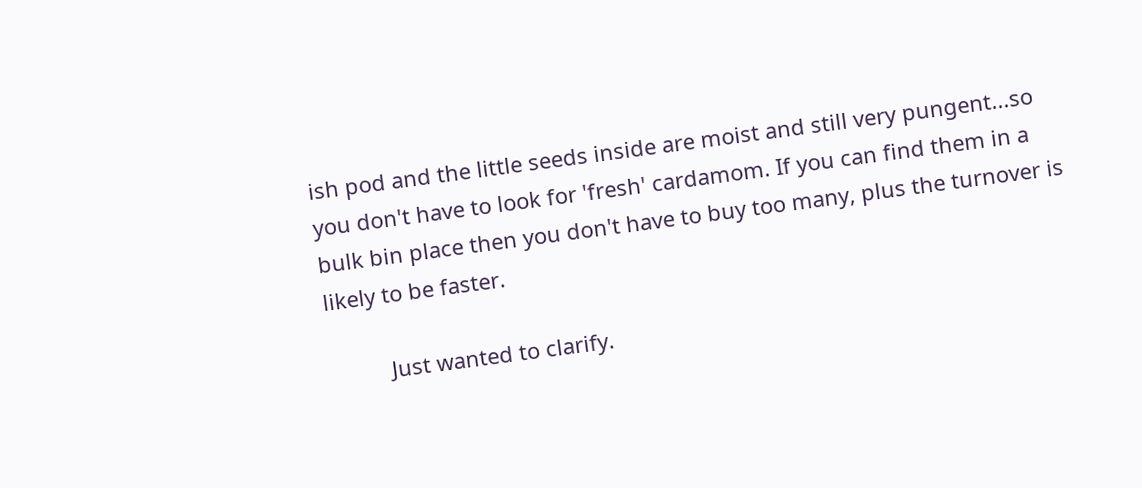ish pod and the little seeds inside are moist and still very pungent...so you don't have to look for 'fresh' cardamom. If you can find them in a bulk bin place then you don't have to buy too many, plus the turnover is likely to be faster.

          Just wanted to clarify.